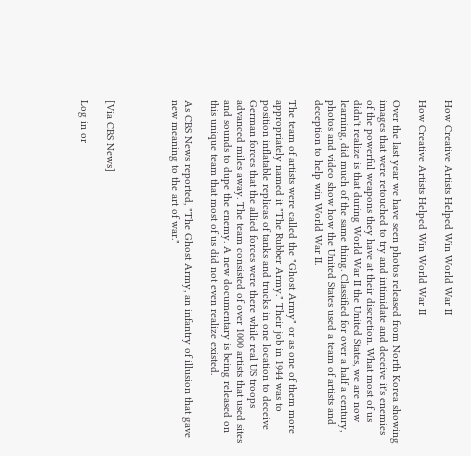How Creative Artists Helped Win World War II

How Creative Artists Helped Win World War II

Over the last year we have seen photos released from North Korea showing images that were retouched to try and intimidate and deceive it's enemies of the powerful weapons they have at their discretion. What most of us didn't realize is that during World War II the United States, we are now learning, did much of the same thing. Classified for over a half a century, photos and video show how the United States used a team of artists and deception to help win World War II.

The team of artists were called the "Ghost Army" or as one of them more appropriately named it "The Rubber Army." Their job in 1944 was to position inflatable replicas of tanks and trucks in one location to deceive German forces that the allied forces were there while real US troops advanced miles away. The team consisted of over 1000 artists that used sites and sounds to dupe the enemy. A new documentary is being released on this unique team that most of us did not even realize existed.

As CBS News reported, "The Ghost Army, an infantry of illusion that gave new meaning to the art of war."




[Via CBS News]

Log in or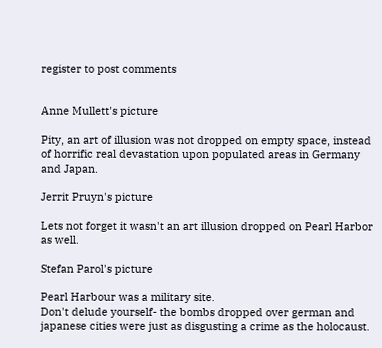register to post comments


Anne Mullett's picture

Pity, an art of illusion was not dropped on empty space, instead of horrific real devastation upon populated areas in Germany and Japan.

Jerrit Pruyn's picture

Lets not forget it wasn't an art illusion dropped on Pearl Harbor as well.

Stefan Parol's picture

Pearl Harbour was a military site.
Don't delude yourself- the bombs dropped over german and japanese cities were just as disgusting a crime as the holocaust.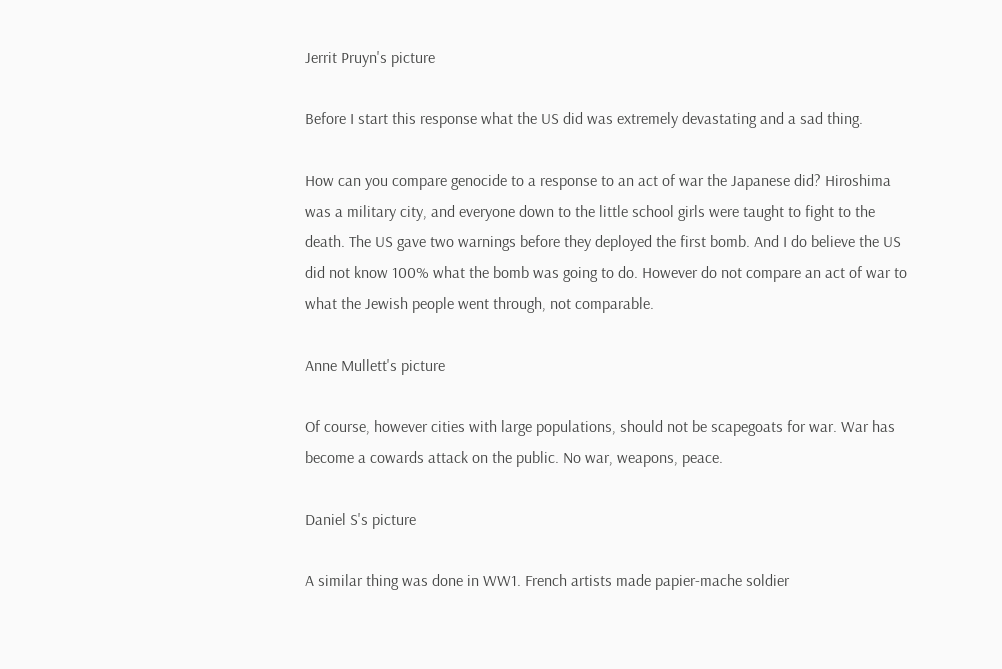Jerrit Pruyn's picture

Before I start this response what the US did was extremely devastating and a sad thing.

How can you compare genocide to a response to an act of war the Japanese did? Hiroshima was a military city, and everyone down to the little school girls were taught to fight to the death. The US gave two warnings before they deployed the first bomb. And I do believe the US did not know 100% what the bomb was going to do. However do not compare an act of war to what the Jewish people went through, not comparable.

Anne Mullett's picture

Of course, however cities with large populations, should not be scapegoats for war. War has become a cowards attack on the public. No war, weapons, peace.

Daniel S's picture

A similar thing was done in WW1. French artists made papier-mache soldier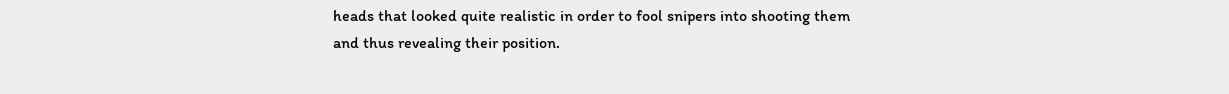heads that looked quite realistic in order to fool snipers into shooting them and thus revealing their position.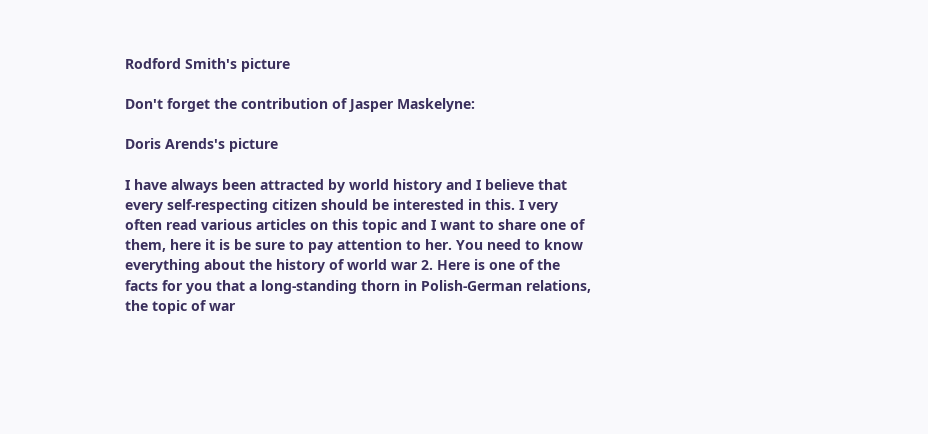Rodford Smith's picture

Don't forget the contribution of Jasper Maskelyne:

Doris Arends's picture

I have always been attracted by world history and I believe that every self-respecting citizen should be interested in this. I very often read various articles on this topic and I want to share one of them, here it is be sure to pay attention to her. You need to know everything about the history of world war 2. Here is one of the facts for you that a long-standing thorn in Polish-German relations, the topic of war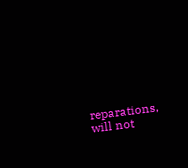reparations, will not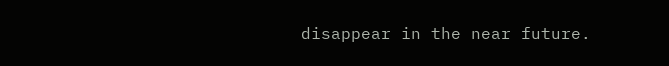disappear in the near future.